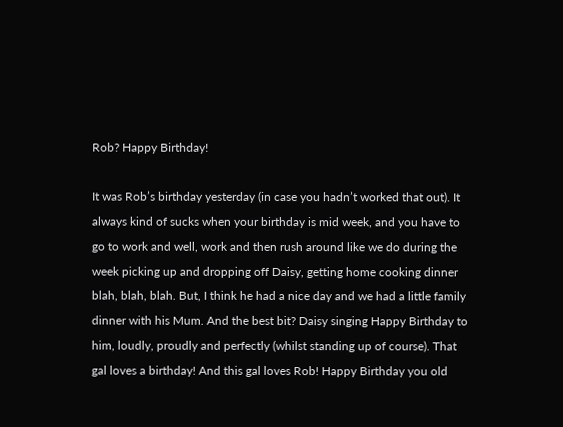Rob? Happy Birthday!

It was Rob’s birthday yesterday (in case you hadn’t worked that out). It always kind of sucks when your birthday is mid week, and you have to go to work and well, work and then rush around like we do during the week picking up and dropping off Daisy, getting home cooking dinner blah, blah, blah. But, I think he had a nice day and we had a little family dinner with his Mum. And the best bit? Daisy singing Happy Birthday to him, loudly, proudly and perfectly (whilst standing up of course). That gal loves a birthday! And this gal loves Rob! Happy Birthday you old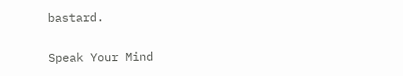bastard.

Speak Your Mind